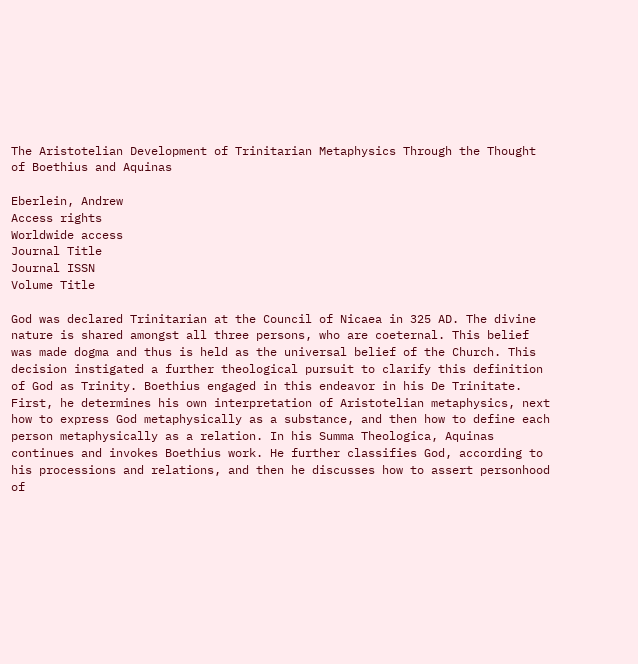The Aristotelian Development of Trinitarian Metaphysics Through the Thought of Boethius and Aquinas

Eberlein, Andrew
Access rights
Worldwide access
Journal Title
Journal ISSN
Volume Title

God was declared Trinitarian at the Council of Nicaea in 325 AD. The divine nature is shared amongst all three persons, who are coeternal. This belief was made dogma and thus is held as the universal belief of the Church. This decision instigated a further theological pursuit to clarify this definition of God as Trinity. Boethius engaged in this endeavor in his De Trinitate. First, he determines his own interpretation of Aristotelian metaphysics, next how to express God metaphysically as a substance, and then how to define each person metaphysically as a relation. In his Summa Theologica, Aquinas continues and invokes Boethius work. He further classifies God, according to his processions and relations, and then he discusses how to assert personhood of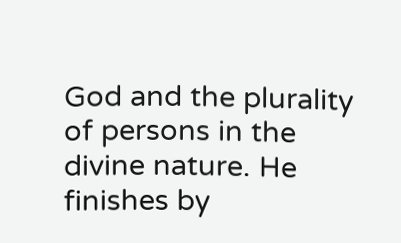God and the plurality of persons in the divine nature. He finishes by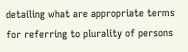detailing what are appropriate terms for referring to plurality of persons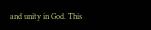and unity in God. This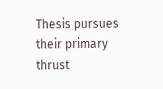Thesis pursues their primary thrust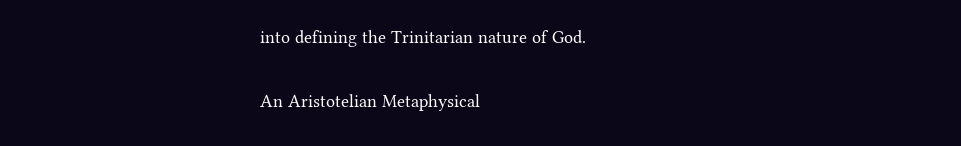into defining the Trinitarian nature of God.

An Aristotelian Metaphysical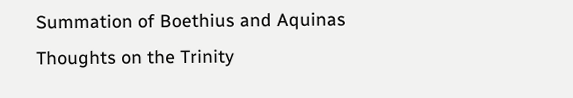Summation of Boethius and Aquinas Thoughts on the Trinity